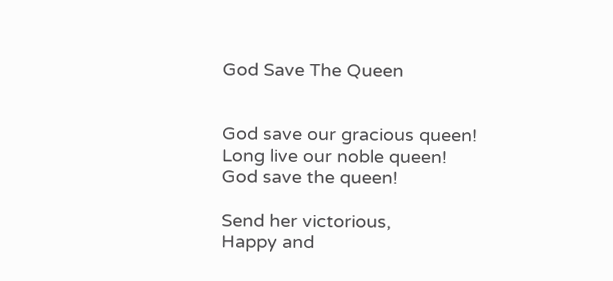God Save The Queen


God save our gracious queen!
Long live our noble queen!
God save the queen!

Send her victorious,
Happy and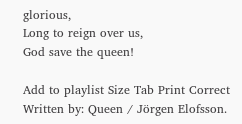glorious,
Long to reign over us,
God save the queen!

Add to playlist Size Tab Print Correct
Written by: Queen / Jörgen Elofsson.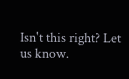Isn't this right? Let us know.